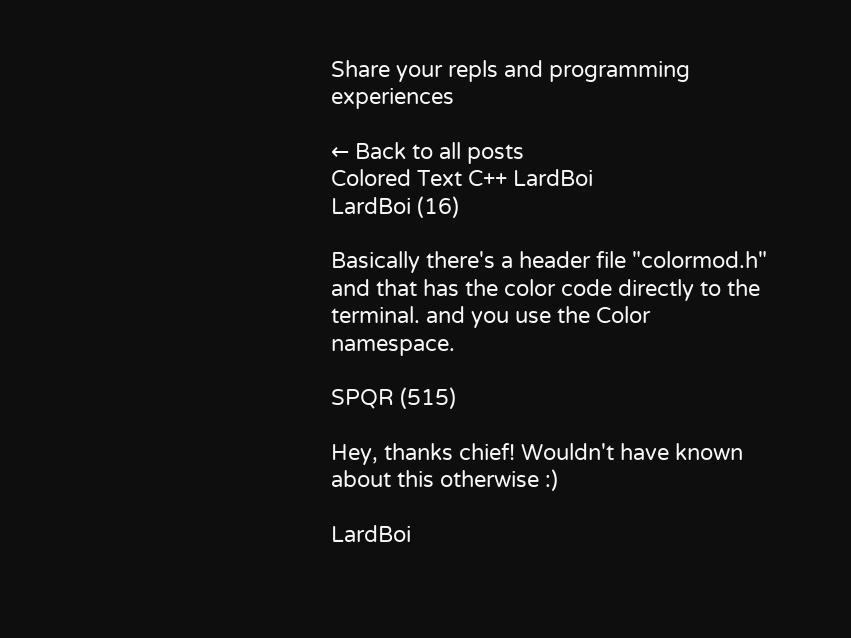Share your repls and programming experiences

← Back to all posts
Colored Text C++ LardBoi
LardBoi (16)

Basically there's a header file "colormod.h" and that has the color code directly to the terminal. and you use the Color namespace.

SPQR (515)

Hey, thanks chief! Wouldn't have known about this otherwise :)

LardBoi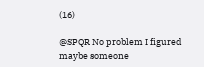(16)

@SPQR No problem I figured maybe someone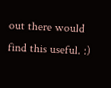out there would find this useful. :)